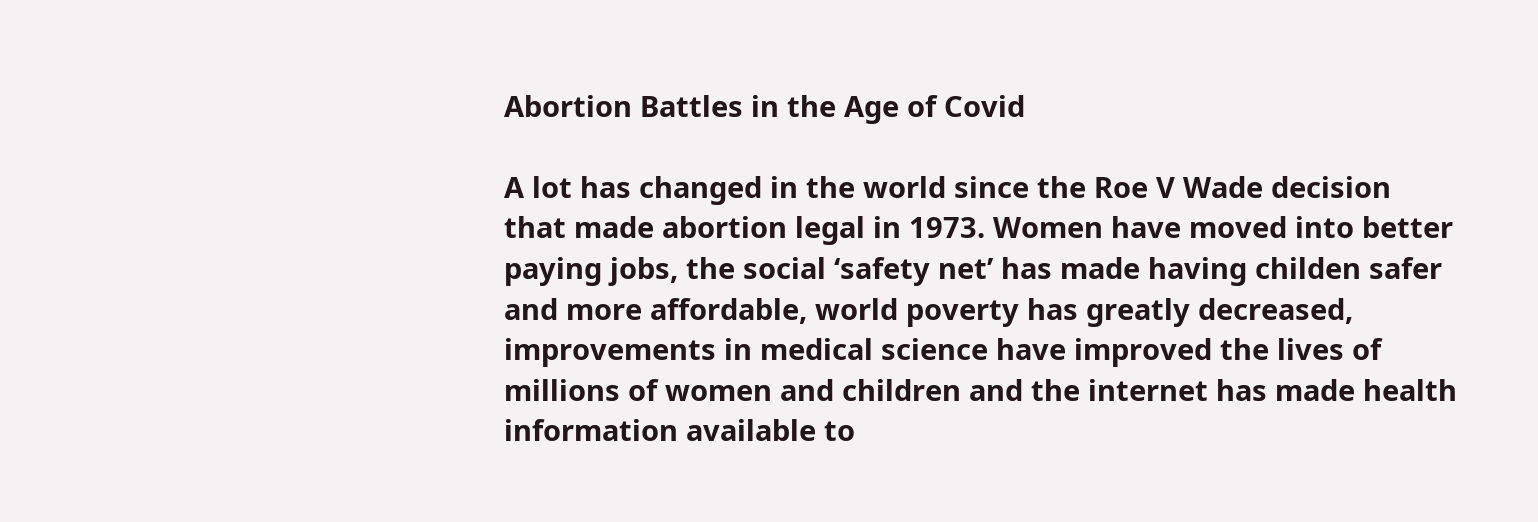Abortion Battles in the Age of Covid

A lot has changed in the world since the Roe V Wade decision that made abortion legal in 1973. Women have moved into better paying jobs, the social ‘safety net’ has made having childen safer and more affordable, world poverty has greatly decreased, improvements in medical science have improved the lives of millions of women and children and the internet has made health information available to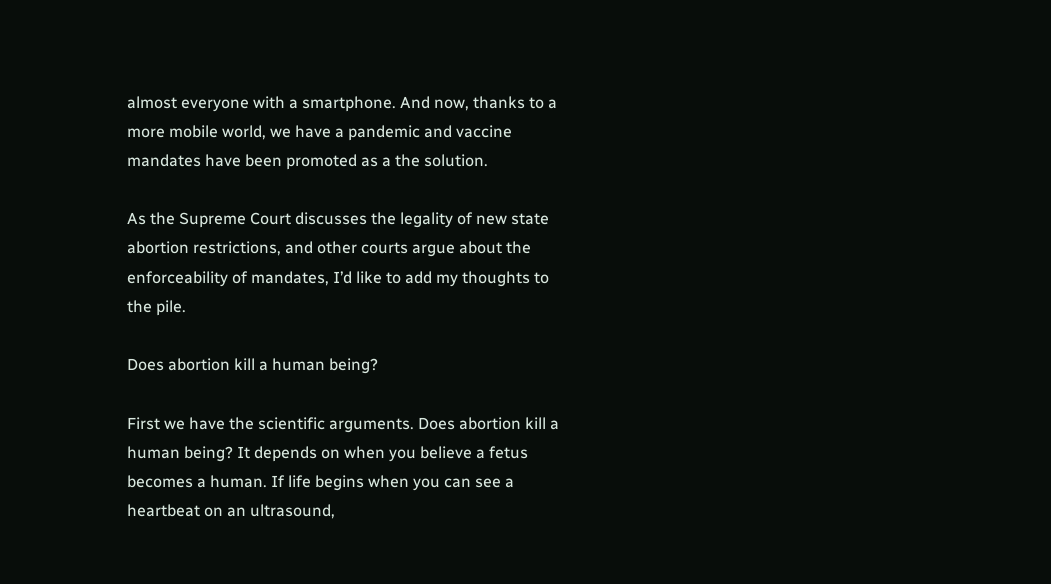almost everyone with a smartphone. And now, thanks to a more mobile world, we have a pandemic and vaccine mandates have been promoted as a the solution.

As the Supreme Court discusses the legality of new state abortion restrictions, and other courts argue about the enforceability of mandates, I’d like to add my thoughts to the pile.

Does abortion kill a human being?

First we have the scientific arguments. Does abortion kill a human being? It depends on when you believe a fetus becomes a human. If life begins when you can see a heartbeat on an ultrasound,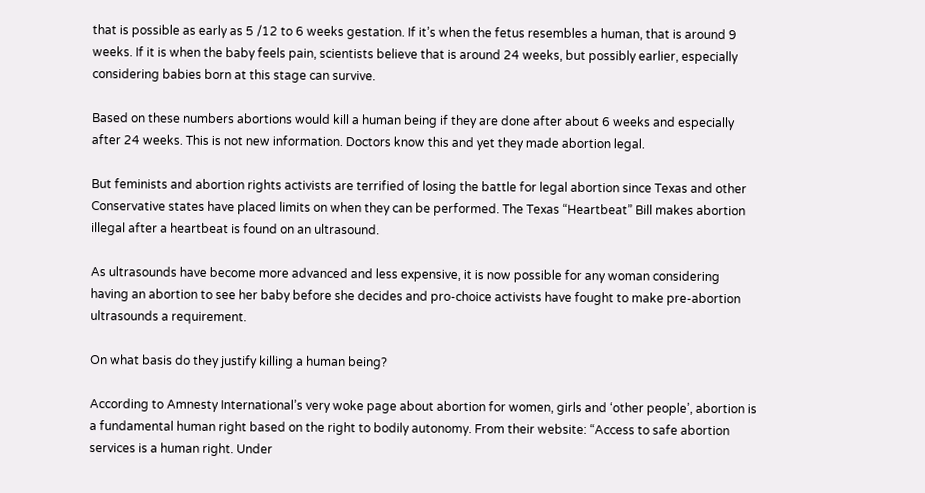that is possible as early as 5 /12 to 6 weeks gestation. If it’s when the fetus resembles a human, that is around 9 weeks. If it is when the baby feels pain, scientists believe that is around 24 weeks, but possibly earlier, especially considering babies born at this stage can survive.

Based on these numbers abortions would kill a human being if they are done after about 6 weeks and especially after 24 weeks. This is not new information. Doctors know this and yet they made abortion legal.

But feminists and abortion rights activists are terrified of losing the battle for legal abortion since Texas and other Conservative states have placed limits on when they can be performed. The Texas “Heartbeat” Bill makes abortion illegal after a heartbeat is found on an ultrasound.

As ultrasounds have become more advanced and less expensive, it is now possible for any woman considering having an abortion to see her baby before she decides and pro-choice activists have fought to make pre-abortion ultrasounds a requirement.

On what basis do they justify killing a human being?

According to Amnesty International’s very woke page about abortion for women, girls and ‘other people’, abortion is a fundamental human right based on the right to bodily autonomy. From their website: “Access to safe abortion services is a human right. Under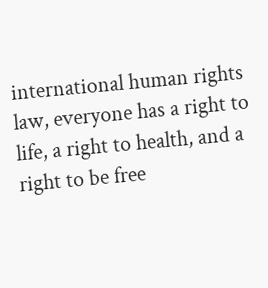international human rights law, everyone has a right to life, a right to health, and a right to be free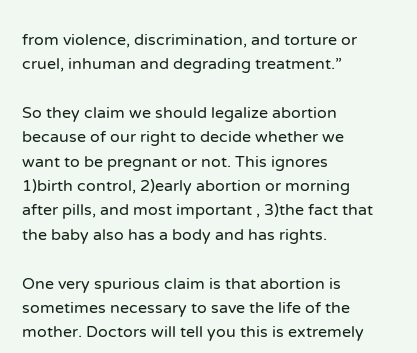from violence, discrimination, and torture or cruel, inhuman and degrading treatment.”

So they claim we should legalize abortion because of our right to decide whether we want to be pregnant or not. This ignores 1)birth control, 2)early abortion or morning after pills, and most important , 3)the fact that the baby also has a body and has rights.

One very spurious claim is that abortion is sometimes necessary to save the life of the mother. Doctors will tell you this is extremely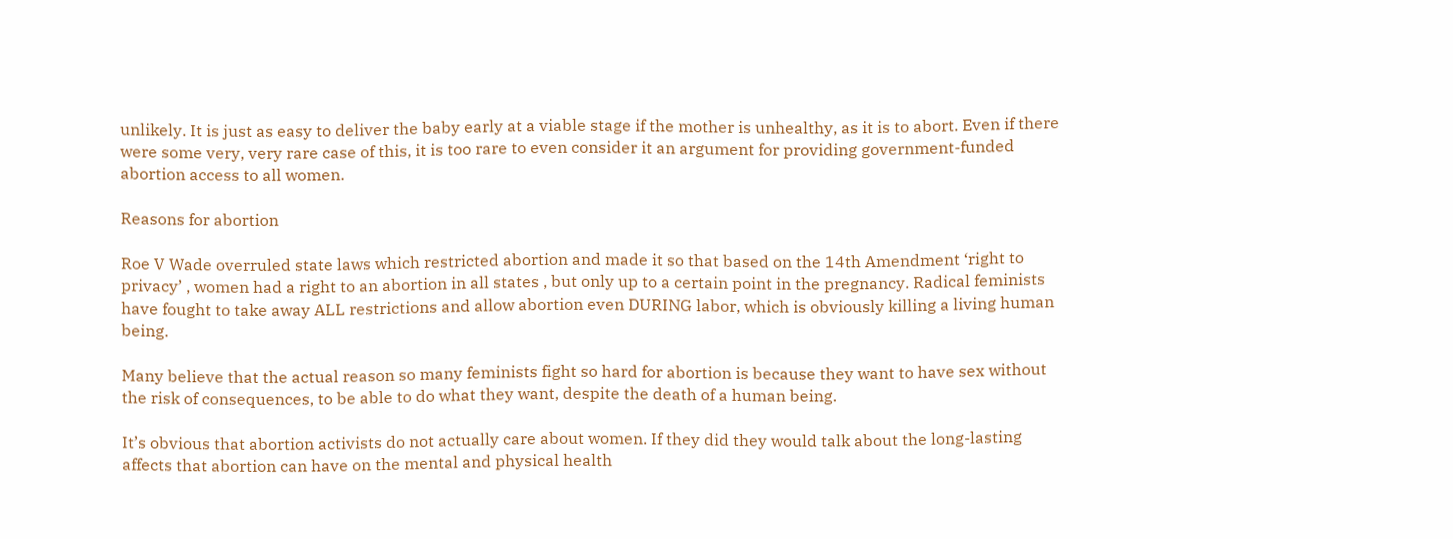unlikely. It is just as easy to deliver the baby early at a viable stage if the mother is unhealthy, as it is to abort. Even if there were some very, very rare case of this, it is too rare to even consider it an argument for providing government-funded abortion access to all women.

Reasons for abortion

Roe V Wade overruled state laws which restricted abortion and made it so that based on the 14th Amendment ‘right to privacy’ , women had a right to an abortion in all states , but only up to a certain point in the pregnancy. Radical feminists have fought to take away ALL restrictions and allow abortion even DURING labor, which is obviously killing a living human being.

Many believe that the actual reason so many feminists fight so hard for abortion is because they want to have sex without the risk of consequences, to be able to do what they want, despite the death of a human being.

It’s obvious that abortion activists do not actually care about women. If they did they would talk about the long-lasting affects that abortion can have on the mental and physical health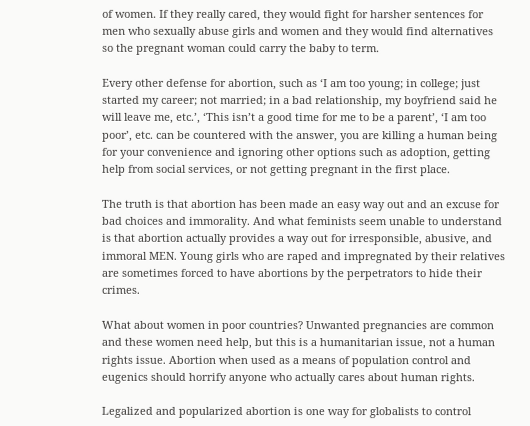of women. If they really cared, they would fight for harsher sentences for men who sexually abuse girls and women and they would find alternatives so the pregnant woman could carry the baby to term.

Every other defense for abortion, such as ‘I am too young; in college; just started my career; not married; in a bad relationship, my boyfriend said he will leave me, etc.’, ‘This isn’t a good time for me to be a parent’, ‘I am too poor’, etc. can be countered with the answer, you are killing a human being for your convenience and ignoring other options such as adoption, getting help from social services, or not getting pregnant in the first place.

The truth is that abortion has been made an easy way out and an excuse for bad choices and immorality. And what feminists seem unable to understand is that abortion actually provides a way out for irresponsible, abusive, and immoral MEN. Young girls who are raped and impregnated by their relatives are sometimes forced to have abortions by the perpetrators to hide their crimes.

What about women in poor countries? Unwanted pregnancies are common and these women need help, but this is a humanitarian issue, not a human rights issue. Abortion when used as a means of population control and eugenics should horrify anyone who actually cares about human rights.

Legalized and popularized abortion is one way for globalists to control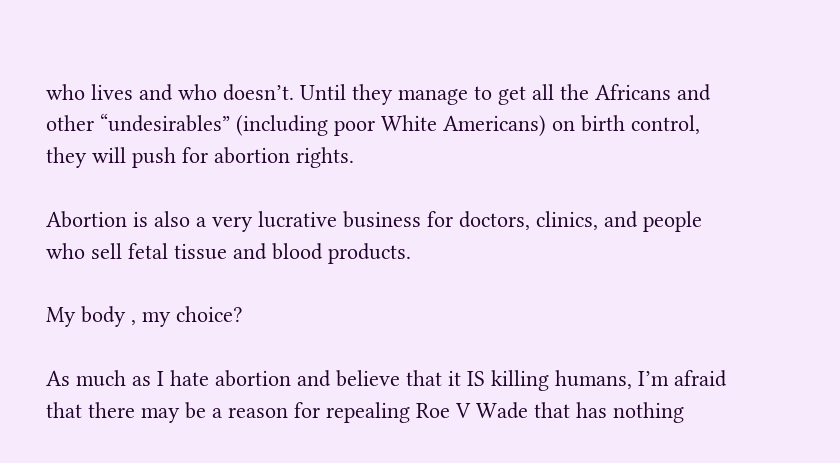who lives and who doesn’t. Until they manage to get all the Africans and other “undesirables” (including poor White Americans) on birth control, they will push for abortion rights.

Abortion is also a very lucrative business for doctors, clinics, and people who sell fetal tissue and blood products.

My body , my choice?

As much as I hate abortion and believe that it IS killing humans, I’m afraid that there may be a reason for repealing Roe V Wade that has nothing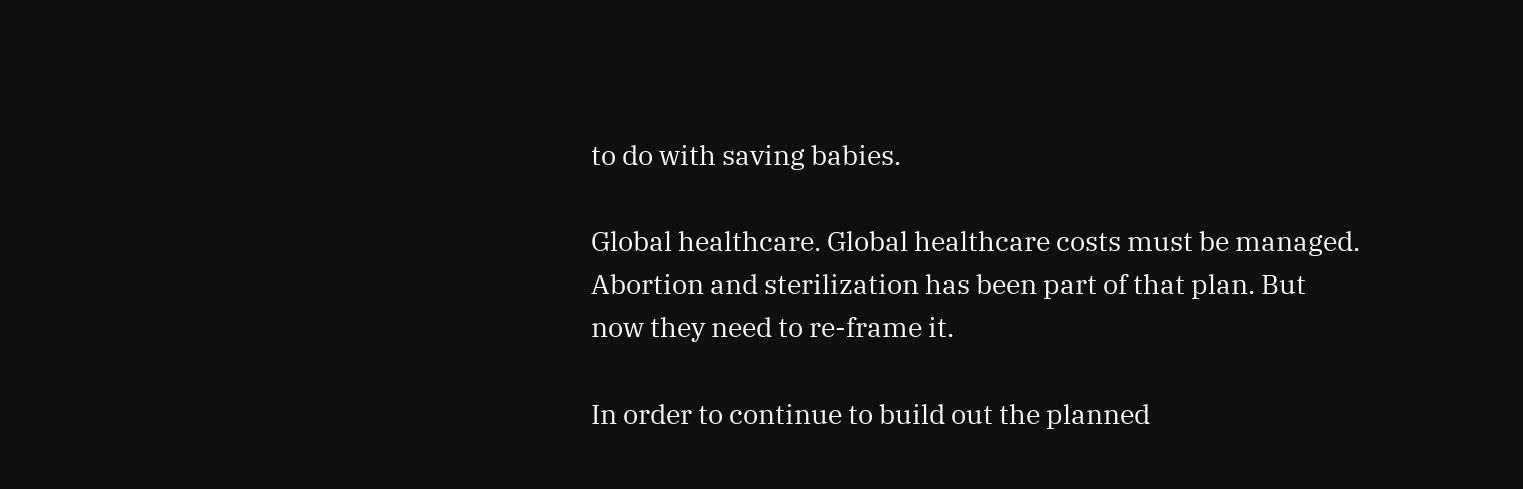to do with saving babies.

Global healthcare. Global healthcare costs must be managed. Abortion and sterilization has been part of that plan. But now they need to re-frame it.

In order to continue to build out the planned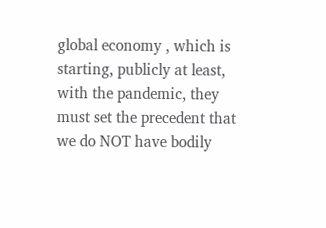global economy , which is starting, publicly at least, with the pandemic, they must set the precedent that we do NOT have bodily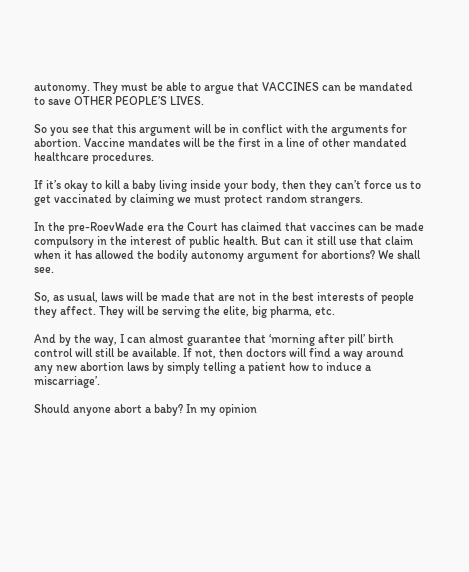autonomy. They must be able to argue that VACCINES can be mandated to save OTHER PEOPLE’S LIVES.

So you see that this argument will be in conflict with the arguments for abortion. Vaccine mandates will be the first in a line of other mandated healthcare procedures.

If it’s okay to kill a baby living inside your body, then they can’t force us to get vaccinated by claiming we must protect random strangers.

In the pre-RoevWade era the Court has claimed that vaccines can be made compulsory in the interest of public health. But can it still use that claim when it has allowed the bodily autonomy argument for abortions? We shall see.

So, as usual, laws will be made that are not in the best interests of people they affect. They will be serving the elite, big pharma, etc.

And by the way, I can almost guarantee that ‘morning after pill’ birth control will still be available. If not, then doctors will find a way around any new abortion laws by simply telling a patient how to induce a miscarriage’.

Should anyone abort a baby? In my opinion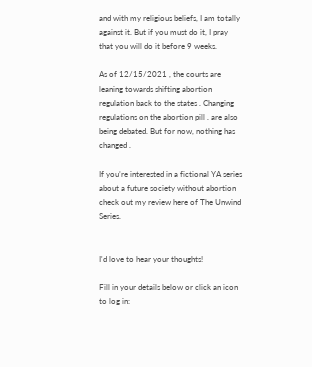and with my religious beliefs, I am totally against it. But if you must do it, I pray that you will do it before 9 weeks.

As of 12/15/2021 , the courts are leaning towards shifting abortion regulation back to the states . Changing regulations on the abortion pill . are also being debated. But for now, nothing has changed .

If you’re interested in a fictional YA series about a future society without abortion check out my review here of The Unwind Series.


I'd love to hear your thoughts!

Fill in your details below or click an icon to log in: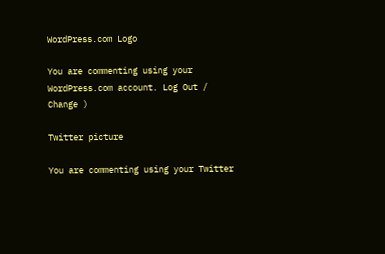WordPress.com Logo

You are commenting using your WordPress.com account. Log Out /  Change )

Twitter picture

You are commenting using your Twitter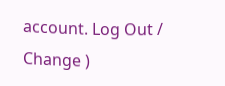account. Log Out /  Change )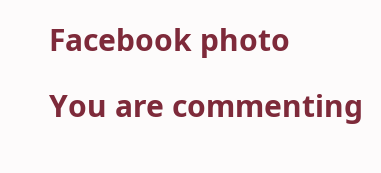Facebook photo

You are commenting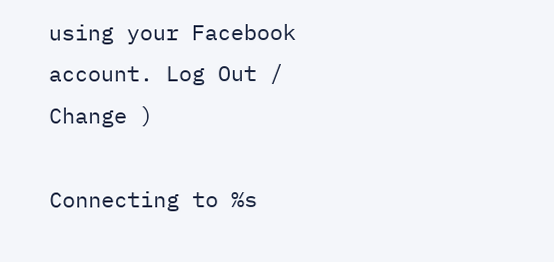using your Facebook account. Log Out /  Change )

Connecting to %s